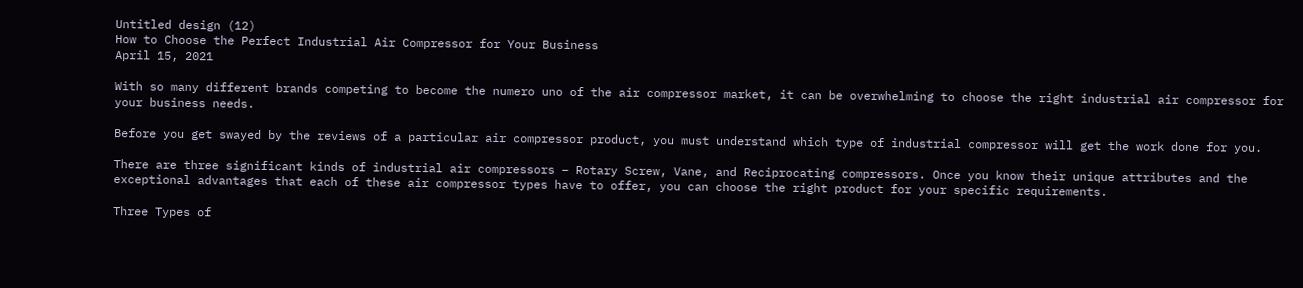Untitled design (12)
How to Choose the Perfect Industrial Air Compressor for Your Business
April 15, 2021

With so many different brands competing to become the numero uno of the air compressor market, it can be overwhelming to choose the right industrial air compressor for your business needs.

Before you get swayed by the reviews of a particular air compressor product, you must understand which type of industrial compressor will get the work done for you.

There are three significant kinds of industrial air compressors – Rotary Screw, Vane, and Reciprocating compressors. Once you know their unique attributes and the exceptional advantages that each of these air compressor types have to offer, you can choose the right product for your specific requirements.

Three Types of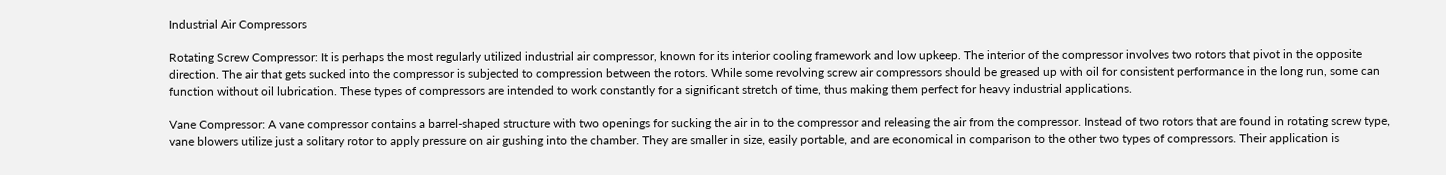Industrial Air Compressors

Rotating Screw Compressor: It is perhaps the most regularly utilized industrial air compressor, known for its interior cooling framework and low upkeep. The interior of the compressor involves two rotors that pivot in the opposite direction. The air that gets sucked into the compressor is subjected to compression between the rotors. While some revolving screw air compressors should be greased up with oil for consistent performance in the long run, some can function without oil lubrication. These types of compressors are intended to work constantly for a significant stretch of time, thus making them perfect for heavy industrial applications.

Vane Compressor: A vane compressor contains a barrel-shaped structure with two openings for sucking the air in to the compressor and releasing the air from the compressor. Instead of two rotors that are found in rotating screw type, vane blowers utilize just a solitary rotor to apply pressure on air gushing into the chamber. They are smaller in size, easily portable, and are economical in comparison to the other two types of compressors. Their application is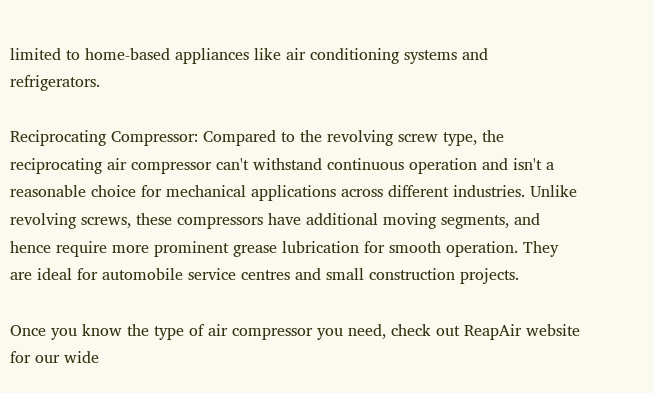limited to home-based appliances like air conditioning systems and refrigerators.

Reciprocating Compressor: Compared to the revolving screw type, the reciprocating air compressor can't withstand continuous operation and isn't a reasonable choice for mechanical applications across different industries. Unlike revolving screws, these compressors have additional moving segments, and hence require more prominent grease lubrication for smooth operation. They are ideal for automobile service centres and small construction projects.

Once you know the type of air compressor you need, check out ReapAir website for our wide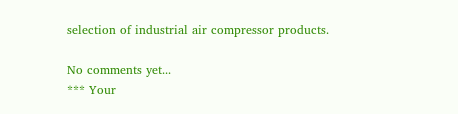selection of industrial air compressor products.

No comments yet...
*** Your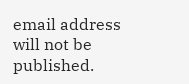email address will not be published.